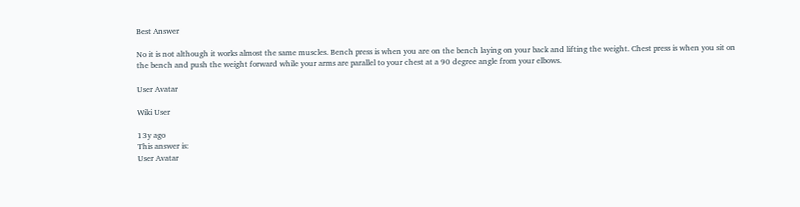Best Answer

No it is not although it works almost the same muscles. Bench press is when you are on the bench laying on your back and lifting the weight. Chest press is when you sit on the bench and push the weight forward while your arms are parallel to your chest at a 90 degree angle from your elbows.

User Avatar

Wiki User

13y ago
This answer is:
User Avatar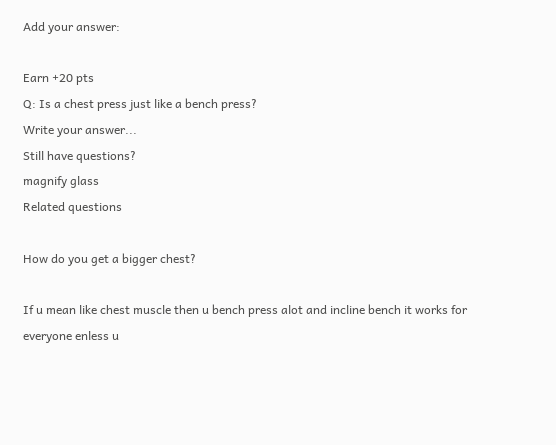Add your answer:

Earn +20 pts
Q: Is a chest press just like a bench press?
Write your answer...
Still have questions?
magnify glass
Related questions

How do you get a bigger chest?

If u mean like chest muscle then u bench press alot and incline bench it works for everyone enless u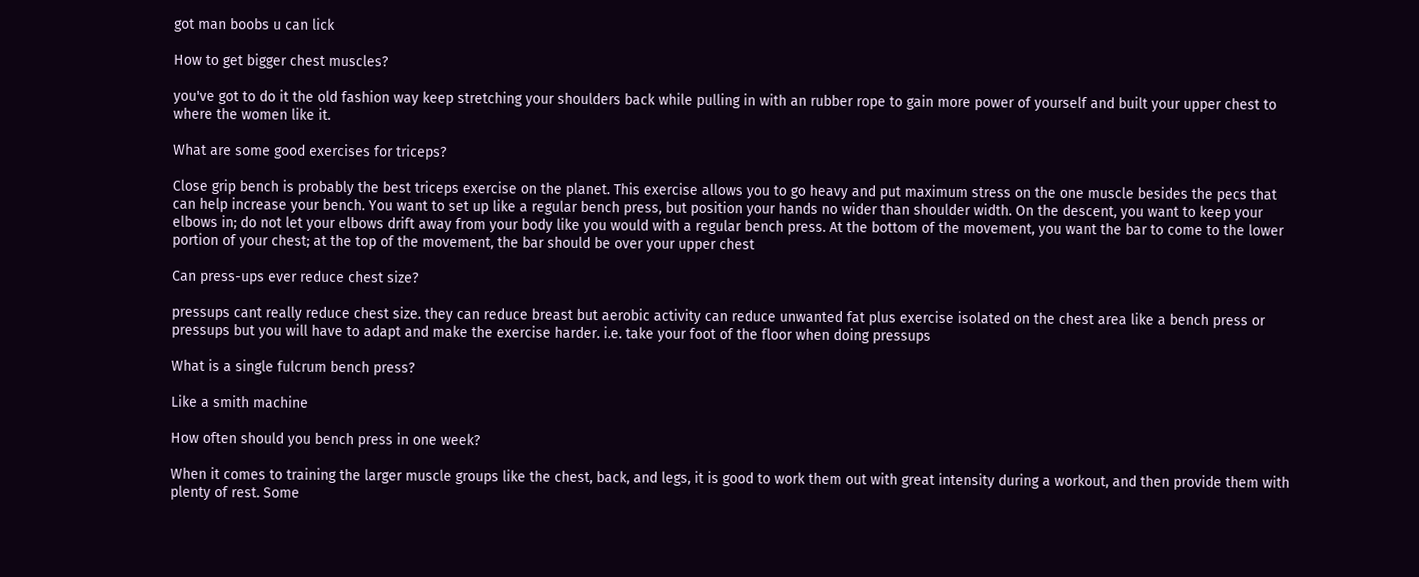got man boobs u can lick

How to get bigger chest muscles?

you've got to do it the old fashion way keep stretching your shoulders back while pulling in with an rubber rope to gain more power of yourself and built your upper chest to where the women like it.

What are some good exercises for triceps?

Close grip bench is probably the best triceps exercise on the planet. This exercise allows you to go heavy and put maximum stress on the one muscle besides the pecs that can help increase your bench. You want to set up like a regular bench press, but position your hands no wider than shoulder width. On the descent, you want to keep your elbows in; do not let your elbows drift away from your body like you would with a regular bench press. At the bottom of the movement, you want the bar to come to the lower portion of your chest; at the top of the movement, the bar should be over your upper chest

Can press-ups ever reduce chest size?

pressups cant really reduce chest size. they can reduce breast but aerobic activity can reduce unwanted fat plus exercise isolated on the chest area like a bench press or pressups but you will have to adapt and make the exercise harder. i.e. take your foot of the floor when doing pressups

What is a single fulcrum bench press?

Like a smith machine

How often should you bench press in one week?

When it comes to training the larger muscle groups like the chest, back, and legs, it is good to work them out with great intensity during a workout, and then provide them with plenty of rest. Some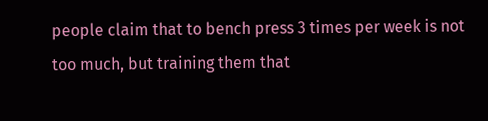people claim that to bench press 3 times per week is not too much, but training them that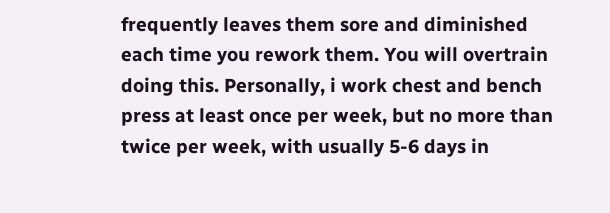frequently leaves them sore and diminished each time you rework them. You will overtrain doing this. Personally, i work chest and bench press at least once per week, but no more than twice per week, with usually 5-6 days in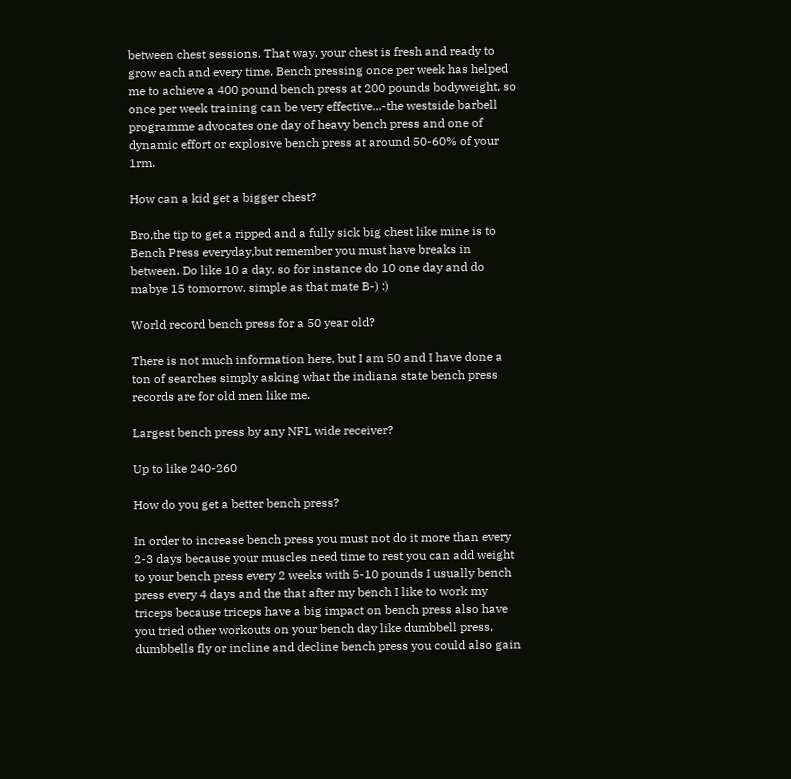between chest sessions. That way, your chest is fresh and ready to grow each and every time. Bench pressing once per week has helped me to achieve a 400 pound bench press at 200 pounds bodyweight, so once per week training can be very effective...-the westside barbell programme advocates one day of heavy bench press and one of dynamic effort or explosive bench press at around 50-60% of your 1rm.

How can a kid get a bigger chest?

Bro,the tip to get a ripped and a fully sick big chest like mine is to Bench Press everyday,but remember you must have breaks in between. Do like 10 a day. so for instance do 10 one day and do mabye 15 tomorrow. simple as that mate B-) :)

World record bench press for a 50 year old?

There is not much information here, but I am 50 and I have done a ton of searches simply asking what the indiana state bench press records are for old men like me.

Largest bench press by any NFL wide receiver?

Up to like 240-260

How do you get a better bench press?

In order to increase bench press you must not do it more than every 2-3 days because your muscles need time to rest you can add weight to your bench press every 2 weeks with 5-10 pounds I usually bench press every 4 days and the that after my bench I like to work my triceps because triceps have a big impact on bench press also have you tried other workouts on your bench day like dumbbell press, dumbbells fly or incline and decline bench press you could also gain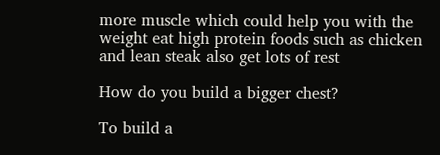more muscle which could help you with the weight eat high protein foods such as chicken and lean steak also get lots of rest

How do you build a bigger chest?

To build a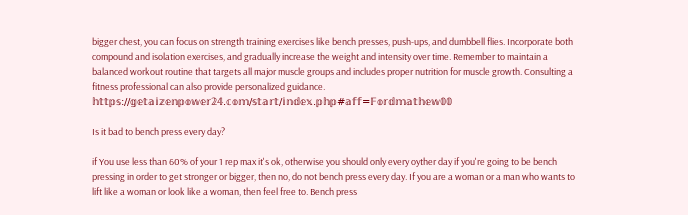bigger chest, you can focus on strength training exercises like bench presses, push-ups, and dumbbell flies. Incorporate both compound and isolation exercises, and gradually increase the weight and intensity over time. Remember to maintain a balanced workout routine that targets all major muscle groups and includes proper nutrition for muscle growth. Consulting a fitness professional can also provide personalized guidance. 𝕙𝕥𝕥𝕡𝕤://𝕘𝕖𝕥𝕒𝕚𝕫𝕖𝕟𝕡𝕠𝕨𝕖𝕣𝟚𝟜.𝕔𝕠𝕞/𝕤𝕥𝕒𝕣𝕥/𝕚𝕟𝕕𝕖𝕩.𝕡𝕙𝕡#𝕒𝕗𝕗=𝔽𝕠𝕣𝕕𝕞𝕒𝕥𝕙𝕖𝕨𝟘𝟘

Is it bad to bench press every day?

if You use less than 60% of your 1 rep max it's ok, otherwise you should only every oyther day if you're going to be bench pressing in order to get stronger or bigger, then no, do not bench press every day. If you are a woman or a man who wants to lift like a woman or look like a woman, then feel free to. Bench press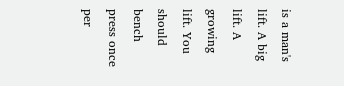is a man's lift. A big lift. A growing lift. You should bench press once per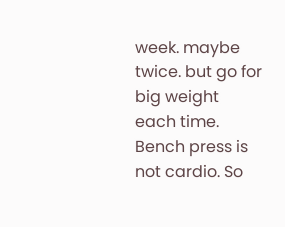week. maybe twice. but go for big weight each time. Bench press is not cardio. So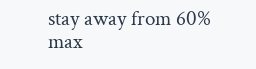stay away from 60% max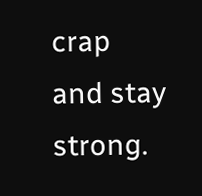crap and stay strong.